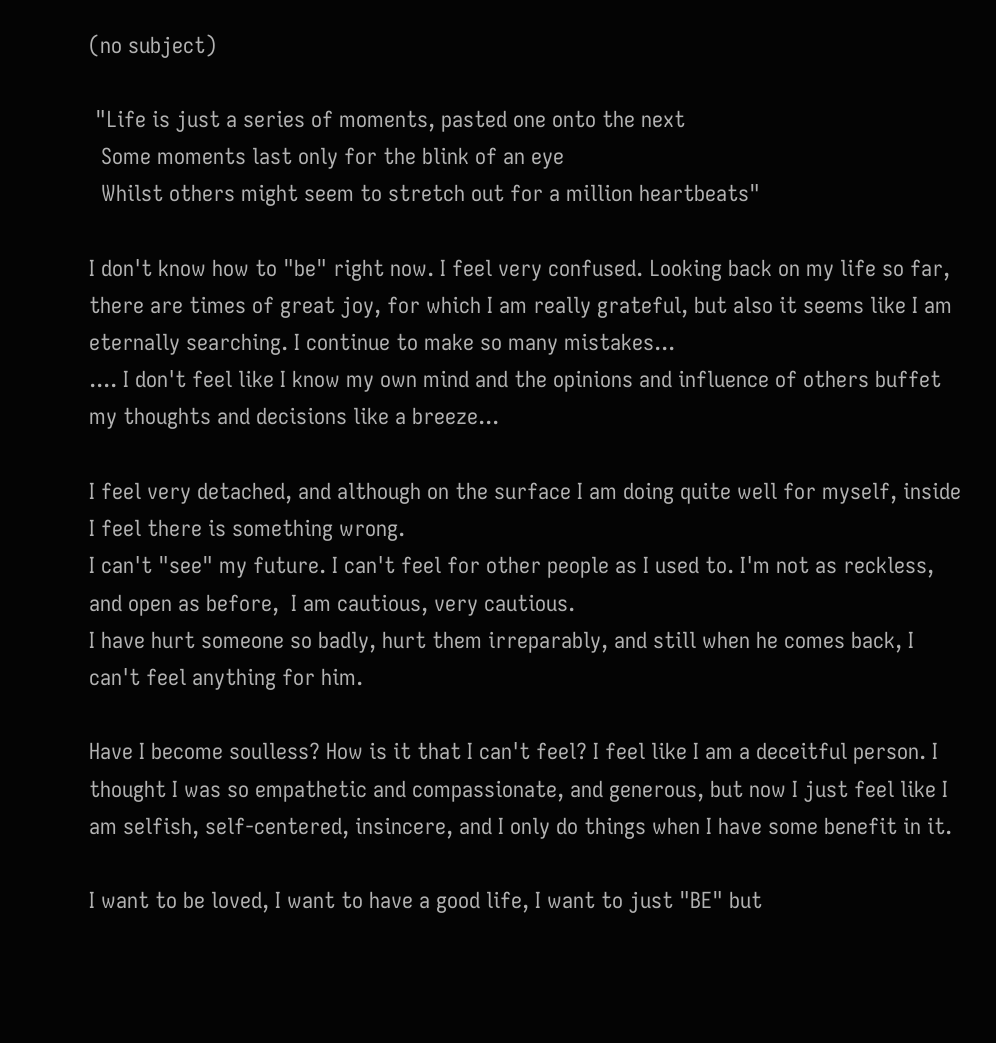(no subject)

 "Life is just a series of moments, pasted one onto the next
  Some moments last only for the blink of an eye
  Whilst others might seem to stretch out for a million heartbeats"

I don't know how to "be" right now. I feel very confused. Looking back on my life so far, there are times of great joy, for which I am really grateful, but also it seems like I am eternally searching. I continue to make so many mistakes...
.... I don't feel like I know my own mind and the opinions and influence of others buffet my thoughts and decisions like a breeze...

I feel very detached, and although on the surface I am doing quite well for myself, inside I feel there is something wrong.
I can't "see" my future. I can't feel for other people as I used to. I'm not as reckless, and open as before,  I am cautious, very cautious.
I have hurt someone so badly, hurt them irreparably, and still when he comes back, I can't feel anything for him.

Have I become soulless? How is it that I can't feel? I feel like I am a deceitful person. I thought I was so empathetic and compassionate, and generous, but now I just feel like I am selfish, self-centered, insincere, and I only do things when I have some benefit in it.

I want to be loved, I want to have a good life, I want to just "BE" but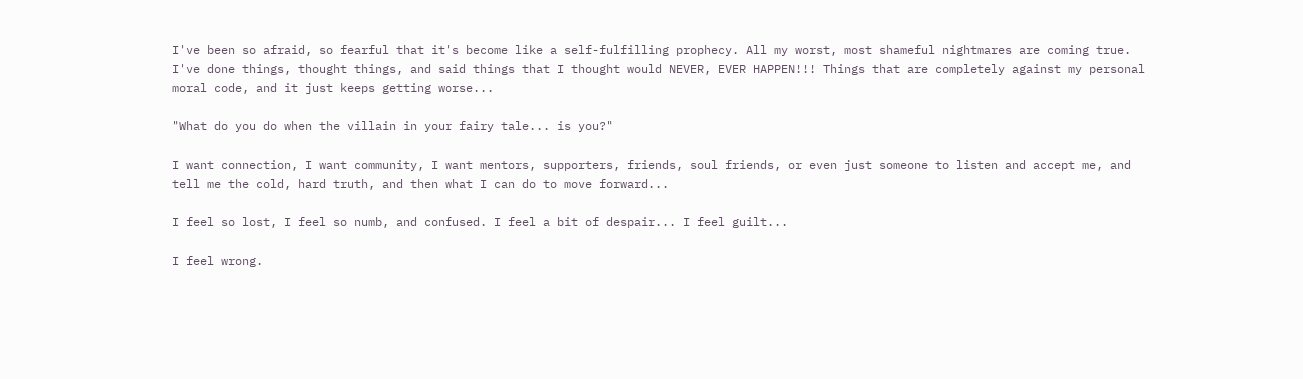I've been so afraid, so fearful that it's become like a self-fulfilling prophecy. All my worst, most shameful nightmares are coming true.
I've done things, thought things, and said things that I thought would NEVER, EVER HAPPEN!!! Things that are completely against my personal moral code, and it just keeps getting worse...

"What do you do when the villain in your fairy tale... is you?"

I want connection, I want community, I want mentors, supporters, friends, soul friends, or even just someone to listen and accept me, and tell me the cold, hard truth, and then what I can do to move forward...

I feel so lost, I feel so numb, and confused. I feel a bit of despair... I feel guilt...

I feel wrong.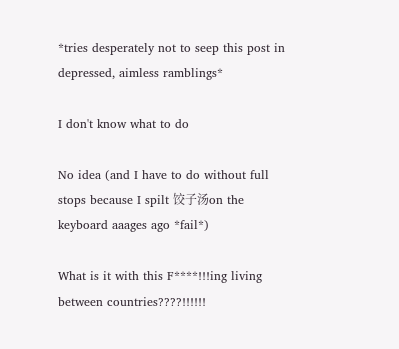*tries desperately not to seep this post in depressed, aimless ramblings*

I don't know what to do

No idea (and I have to do without full stops because I spilt 饺子汤on the keyboard aaages ago *fail*)

What is it with this F****!!!ing living between countries????!!!!!!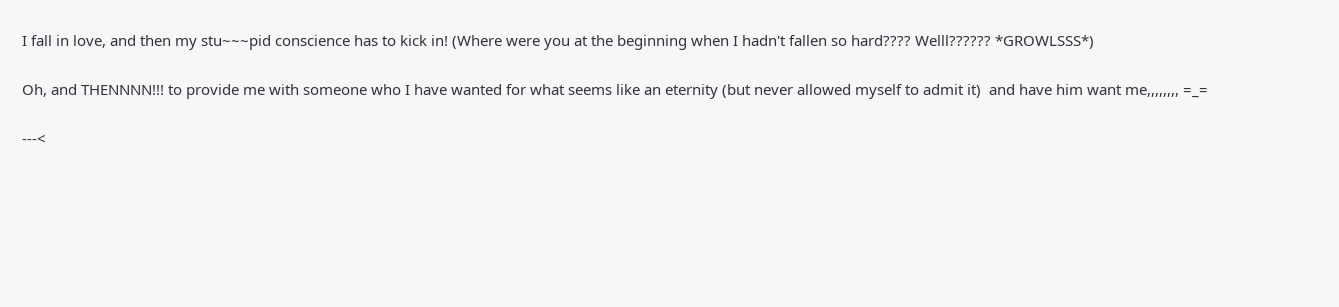I fall in love, and then my stu~~~pid conscience has to kick in! (Where were you at the beginning when I hadn't fallen so hard???? Welll?????? *GROWLSSS*)

Oh, and THENNNN!!! to provide me with someone who I have wanted for what seems like an eternity (but never allowed myself to admit it)  and have him want me,,,,,,,, =_=

---<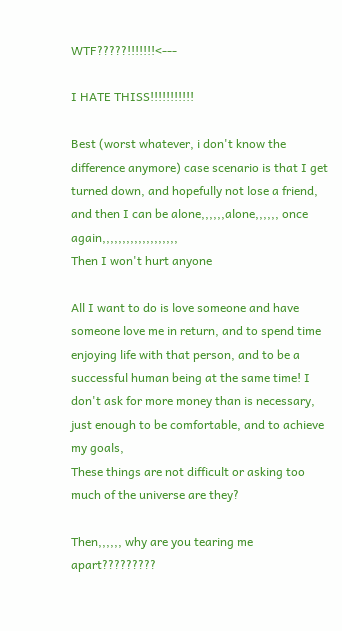WTF?????!!!!!!!<---

I HATE THISS!!!!!!!!!!!

Best (worst whatever, i don't know the difference anymore) case scenario is that I get turned down, and hopefully not lose a friend, and then I can be alone,,,,,,alone,,,,,, once again,,,,,,,,,,,,,,,,,,,
Then I won't hurt anyone

All I want to do is love someone and have someone love me in return, and to spend time enjoying life with that person, and to be a successful human being at the same time! I don't ask for more money than is necessary, just enough to be comfortable, and to achieve my goals,
These things are not difficult or asking too much of the universe are they?

Then,,,,,, why are you tearing me apart?????????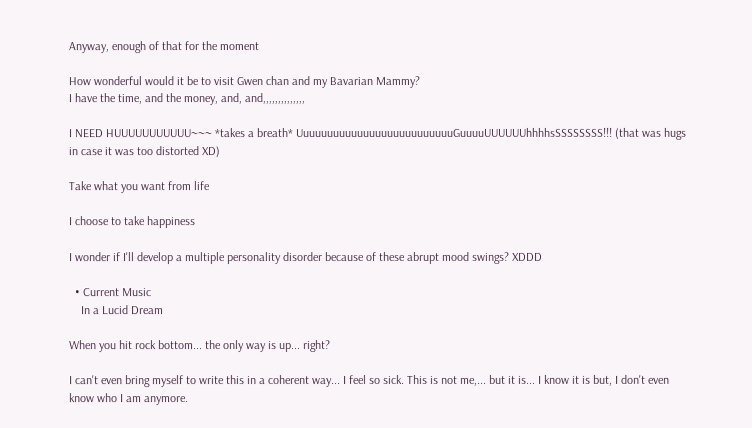Anyway, enough of that for the moment

How wonderful would it be to visit Gwen chan and my Bavarian Mammy?
I have the time, and the money, and, and,,,,,,,,,,,,,,

I NEED HUUUUUUUUUUU~~~ *takes a breath* UuuuuuuuuuuuuuuuuuuuuuuuuuGuuuuUUUUUUhhhhsSSSSSSSS!!! (that was hugs in case it was too distorted XD)

Take what you want from life

I choose to take happiness

I wonder if I'll develop a multiple personality disorder because of these abrupt mood swings? XDDD

  • Current Music
    In a Lucid Dream

When you hit rock bottom... the only way is up... right?

I can't even bring myself to write this in a coherent way... I feel so sick. This is not me,... but it is... I know it is but, I don't even know who I am anymore.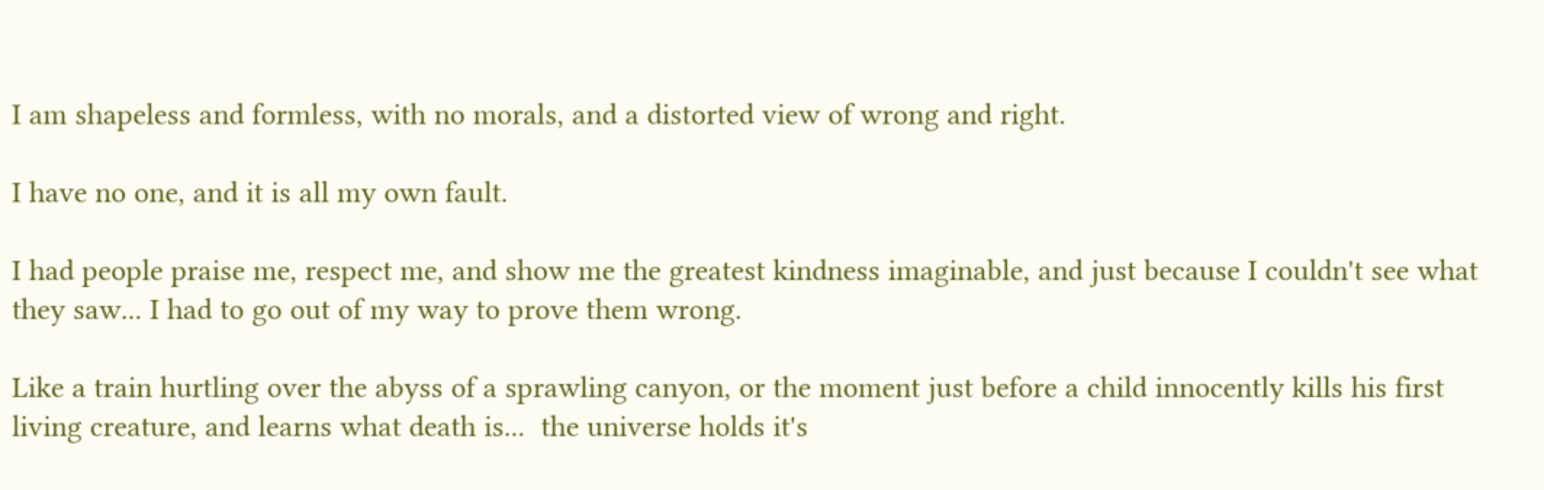I am shapeless and formless, with no morals, and a distorted view of wrong and right.

I have no one, and it is all my own fault.

I had people praise me, respect me, and show me the greatest kindness imaginable, and just because I couldn't see what they saw... I had to go out of my way to prove them wrong.

Like a train hurtling over the abyss of a sprawling canyon, or the moment just before a child innocently kills his first living creature, and learns what death is...  the universe holds it's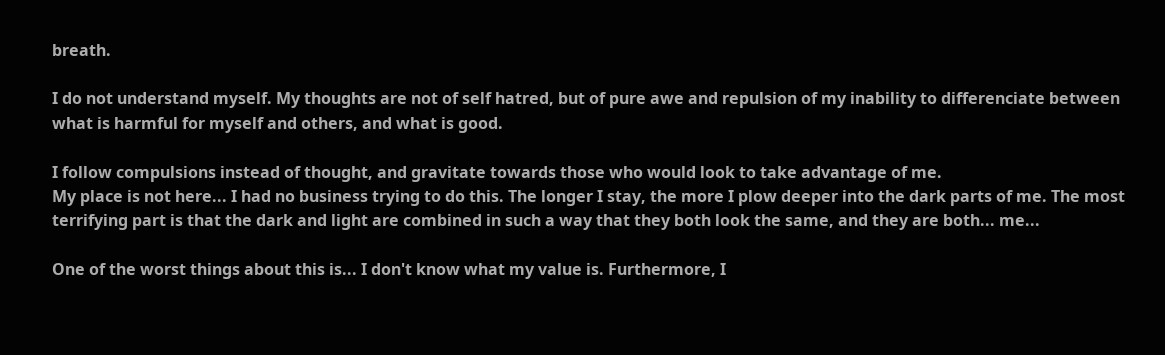breath.

I do not understand myself. My thoughts are not of self hatred, but of pure awe and repulsion of my inability to differenciate between what is harmful for myself and others, and what is good.

I follow compulsions instead of thought, and gravitate towards those who would look to take advantage of me.
My place is not here... I had no business trying to do this. The longer I stay, the more I plow deeper into the dark parts of me. The most terrifying part is that the dark and light are combined in such a way that they both look the same, and they are both... me...

One of the worst things about this is... I don't know what my value is. Furthermore, I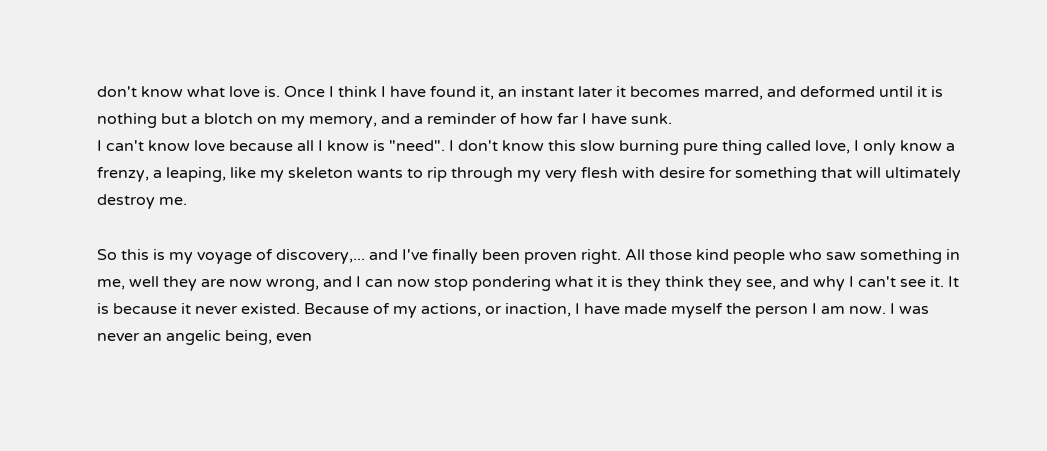don't know what love is. Once I think I have found it, an instant later it becomes marred, and deformed until it is nothing but a blotch on my memory, and a reminder of how far I have sunk.
I can't know love because all I know is "need". I don't know this slow burning pure thing called love, I only know a frenzy, a leaping, like my skeleton wants to rip through my very flesh with desire for something that will ultimately destroy me.

So this is my voyage of discovery,... and I've finally been proven right. All those kind people who saw something in me, well they are now wrong, and I can now stop pondering what it is they think they see, and why I can't see it. It is because it never existed. Because of my actions, or inaction, I have made myself the person I am now. I was never an angelic being, even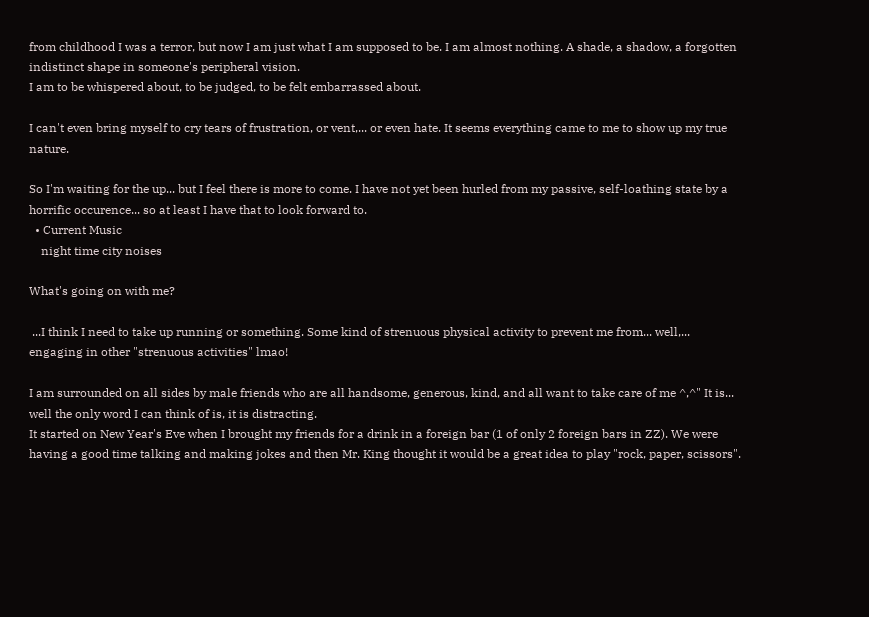from childhood I was a terror, but now I am just what I am supposed to be. I am almost nothing. A shade, a shadow, a forgotten indistinct shape in someone's peripheral vision.
I am to be whispered about, to be judged, to be felt embarrassed about.

I can't even bring myself to cry tears of frustration, or vent,... or even hate. It seems everything came to me to show up my true nature.

So I'm waiting for the up... but I feel there is more to come. I have not yet been hurled from my passive, self-loathing state by a horrific occurence... so at least I have that to look forward to.
  • Current Music
    night time city noises

What's going on with me?

 ...I think I need to take up running or something. Some kind of strenuous physical activity to prevent me from... well,... engaging in other "strenuous activities" lmao!

I am surrounded on all sides by male friends who are all handsome, generous, kind, and all want to take care of me ^,^" It is... well the only word I can think of is, it is distracting.
It started on New Year's Eve when I brought my friends for a drink in a foreign bar (1 of only 2 foreign bars in ZZ). We were having a good time talking and making jokes and then Mr. King thought it would be a great idea to play "rock, paper, scissors".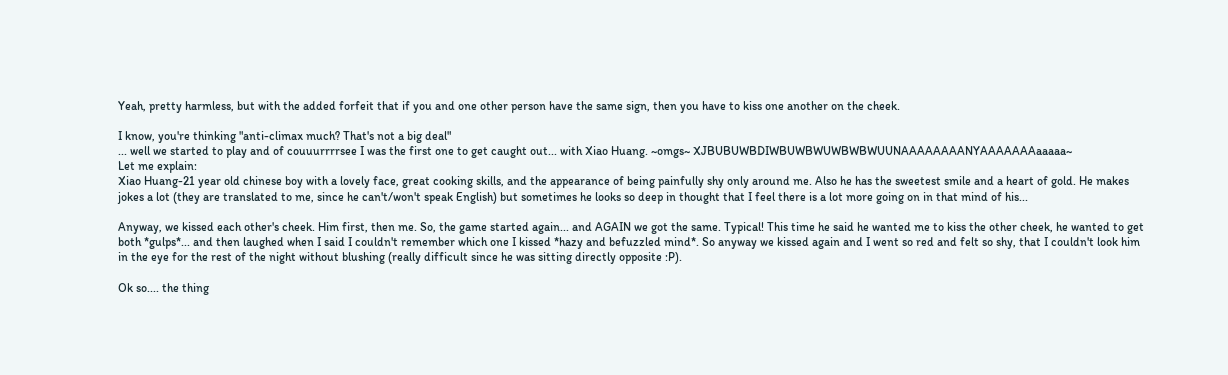Yeah, pretty harmless, but with the added forfeit that if you and one other person have the same sign, then you have to kiss one another on the cheek.

I know, you're thinking "anti-climax much? That's not a big deal"
... well we started to play and of couuurrrrsee I was the first one to get caught out... with Xiao Huang. ~omgs~ XJBUBUWBDIWBUWBWUWBWBWUUNAAAAAAAANYAAAAAAAaaaaa~
Let me explain:
Xiao Huang-21 year old chinese boy with a lovely face, great cooking skills, and the appearance of being painfully shy only around me. Also he has the sweetest smile and a heart of gold. He makes jokes a lot (they are translated to me, since he can't/won't speak English) but sometimes he looks so deep in thought that I feel there is a lot more going on in that mind of his...

Anyway, we kissed each other's cheek. Him first, then me. So, the game started again... and AGAIN we got the same. Typical! This time he said he wanted me to kiss the other cheek, he wanted to get both *gulps*... and then laughed when I said I couldn't remember which one I kissed *hazy and befuzzled mind*. So anyway we kissed again and I went so red and felt so shy, that I couldn't look him in the eye for the rest of the night without blushing (really difficult since he was sitting directly opposite :P).

Ok so.... the thing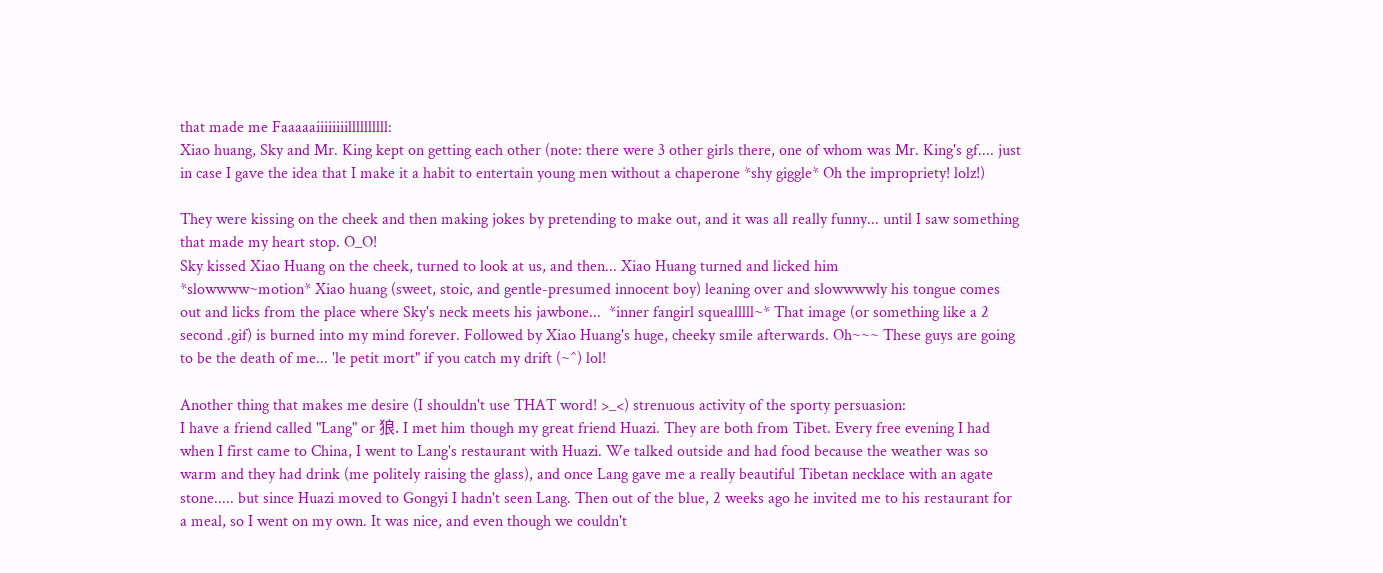that made me Faaaaaiiiiiiiillllllllll:
Xiao huang, Sky and Mr. King kept on getting each other (note: there were 3 other girls there, one of whom was Mr. King's gf.... just in case I gave the idea that I make it a habit to entertain young men without a chaperone *shy giggle* Oh the impropriety! lolz!)

They were kissing on the cheek and then making jokes by pretending to make out, and it was all really funny... until I saw something that made my heart stop. O_O!
Sky kissed Xiao Huang on the cheek, turned to look at us, and then... Xiao Huang turned and licked him
*slowwww~motion* Xiao huang (sweet, stoic, and gentle-presumed innocent boy) leaning over and slowwwwly his tongue comes out and licks from the place where Sky's neck meets his jawbone...  *inner fangirl squealllll~* That image (or something like a 2 second .gif) is burned into my mind forever. Followed by Xiao Huang's huge, cheeky smile afterwards. Oh~~~ These guys are going to be the death of me... 'le petit mort" if you catch my drift (~^) lol!

Another thing that makes me desire (I shouldn't use THAT word! >_<) strenuous activity of the sporty persuasion:
I have a friend called "Lang" or 狼. I met him though my great friend Huazi. They are both from Tibet. Every free evening I had when I first came to China, I went to Lang's restaurant with Huazi. We talked outside and had food because the weather was so warm and they had drink (me politely raising the glass), and once Lang gave me a really beautiful Tibetan necklace with an agate stone..... but since Huazi moved to Gongyi I hadn't seen Lang. Then out of the blue, 2 weeks ago he invited me to his restaurant for a meal, so I went on my own. It was nice, and even though we couldn't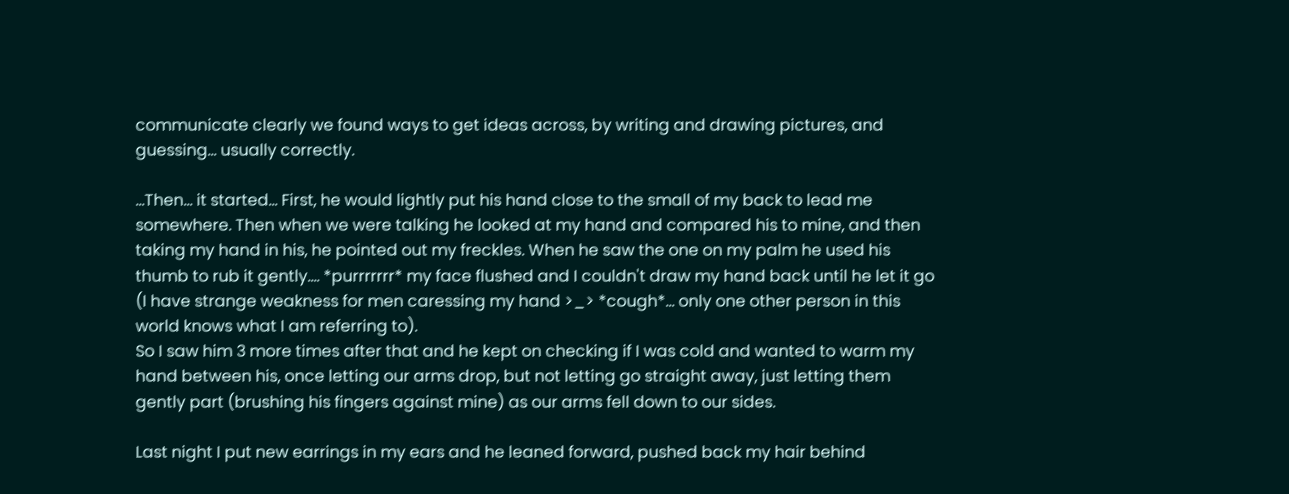communicate clearly we found ways to get ideas across, by writing and drawing pictures, and guessing... usually correctly.

...Then... it started... First, he would lightly put his hand close to the small of my back to lead me somewhere. Then when we were talking he looked at my hand and compared his to mine, and then taking my hand in his, he pointed out my freckles. When he saw the one on my palm he used his thumb to rub it gently.... *purrrrrrr* my face flushed and I couldn't draw my hand back until he let it go (I have strange weakness for men caressing my hand >_> *cough*... only one other person in this world knows what I am referring to).
So I saw him 3 more times after that and he kept on checking if I was cold and wanted to warm my hand between his, once letting our arms drop, but not letting go straight away, just letting them gently part (brushing his fingers against mine) as our arms fell down to our sides.

Last night I put new earrings in my ears and he leaned forward, pushed back my hair behind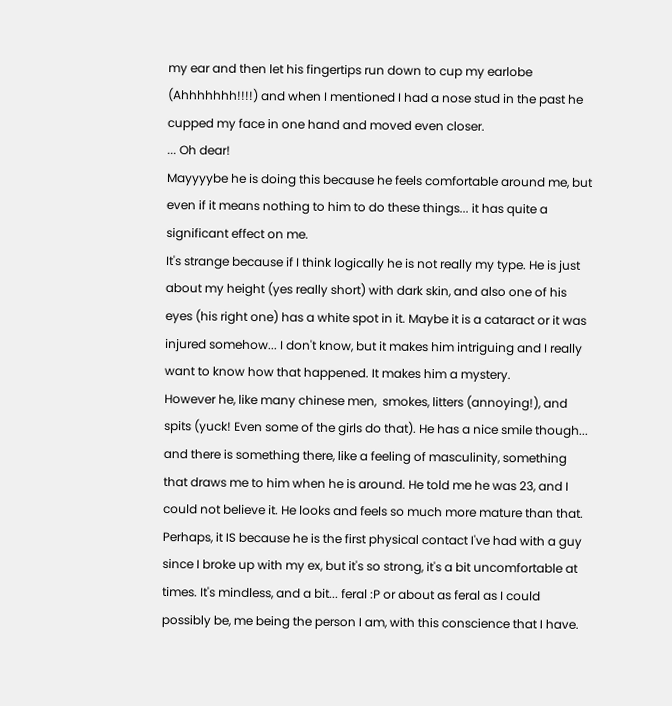my ear and then let his fingertips run down to cup my earlobe (Ahhhhhhh!!!!) and when I mentioned I had a nose stud in the past he cupped my face in one hand and moved even closer.
... Oh dear!
Mayyyybe he is doing this because he feels comfortable around me, but even if it means nothing to him to do these things... it has quite a significant effect on me.
It's strange because if I think logically he is not really my type. He is just about my height (yes really short) with dark skin, and also one of his eyes (his right one) has a white spot in it. Maybe it is a cataract or it was injured somehow... I don't know, but it makes him intriguing and I really want to know how that happened. It makes him a mystery.
However he, like many chinese men,  smokes, litters (annoying!), and spits (yuck! Even some of the girls do that). He has a nice smile though... and there is something there, like a feeling of masculinity, something that draws me to him when he is around. He told me he was 23, and I could not believe it. He looks and feels so much more mature than that. Perhaps, it IS because he is the first physical contact I've had with a guy since I broke up with my ex, but it's so strong, it's a bit uncomfortable at times. It's mindless, and a bit... feral :P or about as feral as I could possibly be, me being the person I am, with this conscience that I have.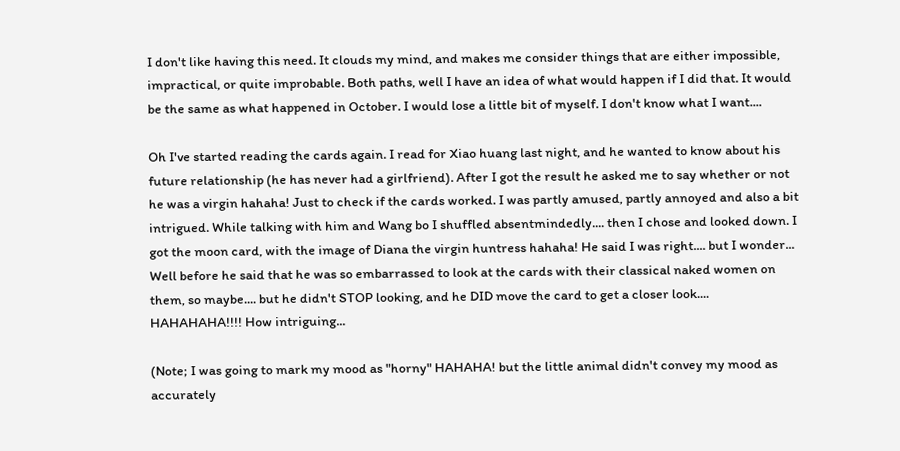I don't like having this need. It clouds my mind, and makes me consider things that are either impossible, impractical, or quite improbable. Both paths, well I have an idea of what would happen if I did that. It would be the same as what happened in October. I would lose a little bit of myself. I don't know what I want....

Oh I've started reading the cards again. I read for Xiao huang last night, and he wanted to know about his future relationship (he has never had a girlfriend). After I got the result he asked me to say whether or not he was a virgin hahaha! Just to check if the cards worked. I was partly amused, partly annoyed and also a bit intrigued. While talking with him and Wang bo I shuffled absentmindedly.... then I chose and looked down. I got the moon card, with the image of Diana the virgin huntress hahaha! He said I was right.... but I wonder... Well before he said that he was so embarrassed to look at the cards with their classical naked women on them, so maybe.... but he didn't STOP looking, and he DID move the card to get a closer look.... HAHAHAHA!!!! How intriguing...

(Note; I was going to mark my mood as "horny" HAHAHA! but the little animal didn't convey my mood as accurately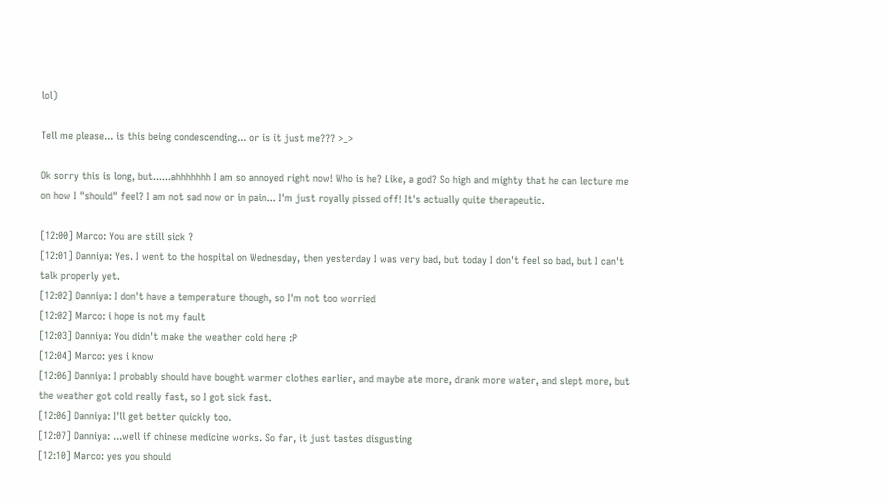lol)

Tell me please... is this being condescending... or is it just me??? >_>

Ok sorry this is long, but......ahhhhhhh I am so annoyed right now! Who is he? Like, a god? So high and mighty that he can lecture me on how I "should" feel? I am not sad now or in pain... I'm just royally pissed off! It's actually quite therapeutic.

[12:00] Marco: You are still sick ?
[12:01] Danniya: Yes. I went to the hospital on Wednesday, then yesterday I was very bad, but today I don't feel so bad, but I can't talk properly yet.
[12:02] Danniya: I don't have a temperature though, so I'm not too worried
[12:02] Marco: i hope is not my fault
[12:03] Danniya: You didn't make the weather cold here :P
[12:04] Marco: yes i know
[12:06] Danniya: I probably should have bought warmer clothes earlier, and maybe ate more, drank more water, and slept more, but the weather got cold really fast, so I got sick fast.
[12:06] Danniya: I'll get better quickly too.
[12:07] Danniya: ...well if chinese medicine works. So far, it just tastes disgusting
[12:10] Marco: yes you should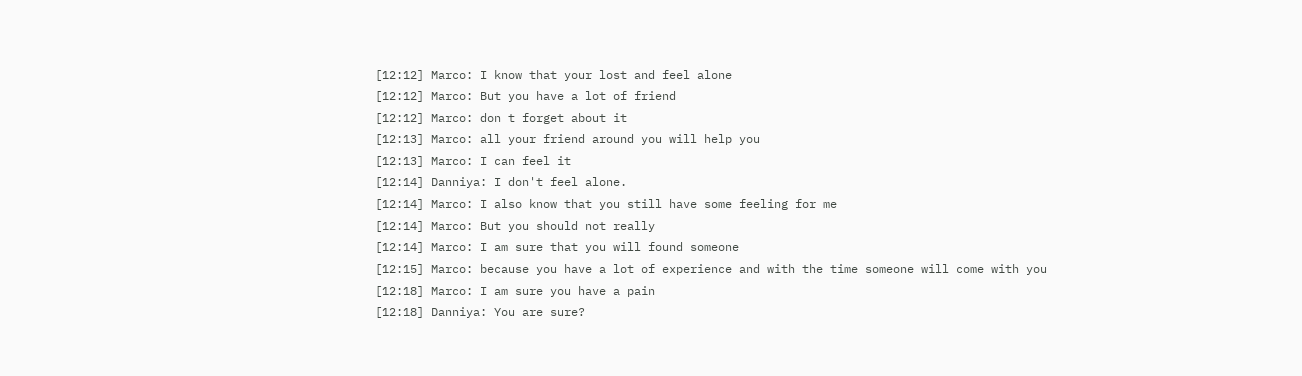[12:12] Marco: I know that your lost and feel alone
[12:12] Marco: But you have a lot of friend
[12:12] Marco: don t forget about it
[12:13] Marco: all your friend around you will help you
[12:13] Marco: I can feel it
[12:14] Danniya: I don't feel alone.
[12:14] Marco: I also know that you still have some feeling for me
[12:14] Marco: But you should not really
[12:14] Marco: I am sure that you will found someone
[12:15] Marco: because you have a lot of experience and with the time someone will come with you
[12:18] Marco: I am sure you have a pain
[12:18] Danniya: You are sure?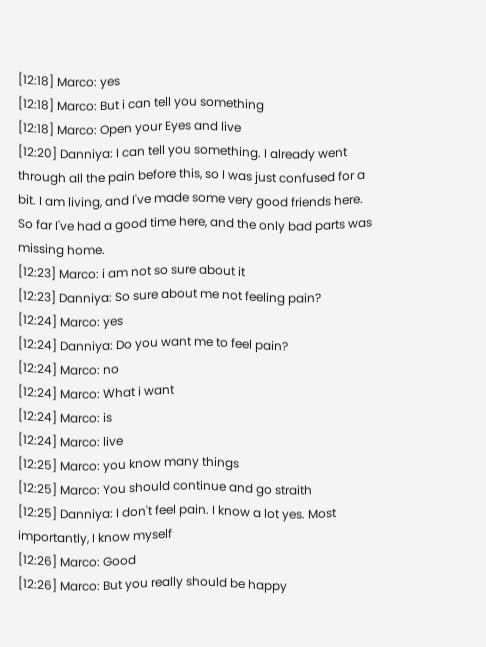[12:18] Marco: yes
[12:18] Marco: But i can tell you something
[12:18] Marco: Open your Eyes and live
[12:20] Danniya: I can tell you something. I already went through all the pain before this, so I was just confused for a bit. I am living, and I've made some very good friends here. So far I've had a good time here, and the only bad parts was missing home.
[12:23] Marco: i am not so sure about it
[12:23] Danniya: So sure about me not feeling pain?
[12:24] Marco: yes
[12:24] Danniya: Do you want me to feel pain?
[12:24] Marco: no
[12:24] Marco: What i want
[12:24] Marco: is
[12:24] Marco: live
[12:25] Marco: you know many things
[12:25] Marco: You should continue and go straith
[12:25] Danniya: I don't feel pain. I know a lot yes. Most importantly, I know myself
[12:26] Marco: Good
[12:26] Marco: But you really should be happy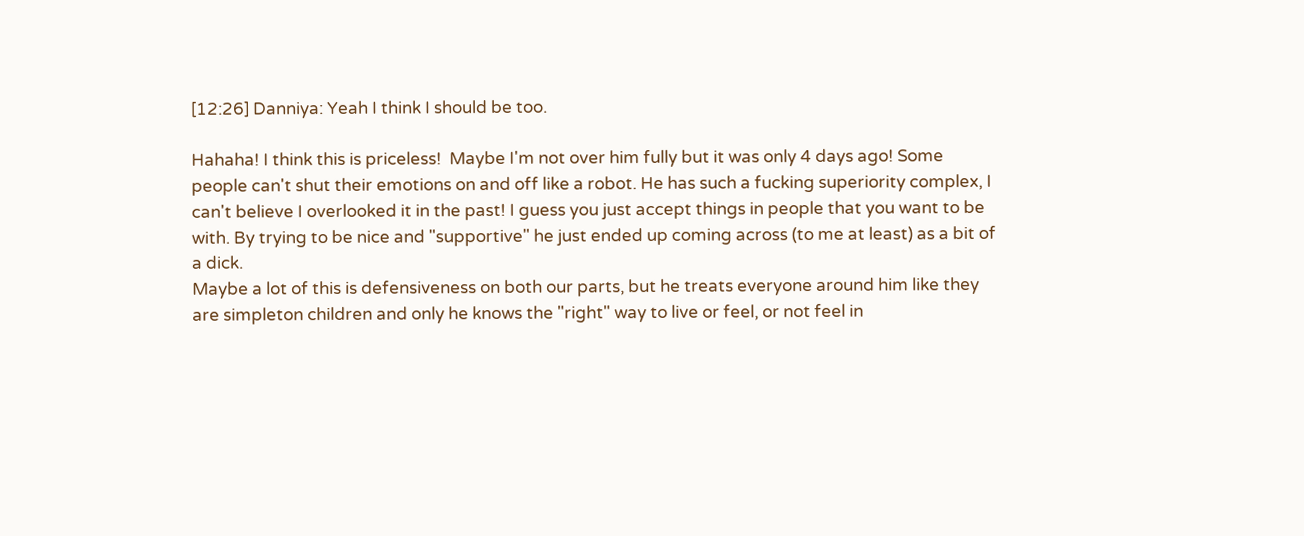[12:26] Danniya: Yeah I think I should be too.

Hahaha! I think this is priceless!  Maybe I'm not over him fully but it was only 4 days ago! Some people can't shut their emotions on and off like a robot. He has such a fucking superiority complex, I can't believe I overlooked it in the past! I guess you just accept things in people that you want to be with. By trying to be nice and "supportive" he just ended up coming across (to me at least) as a bit of a dick.
Maybe a lot of this is defensiveness on both our parts, but he treats everyone around him like they are simpleton children and only he knows the "right" way to live or feel, or not feel in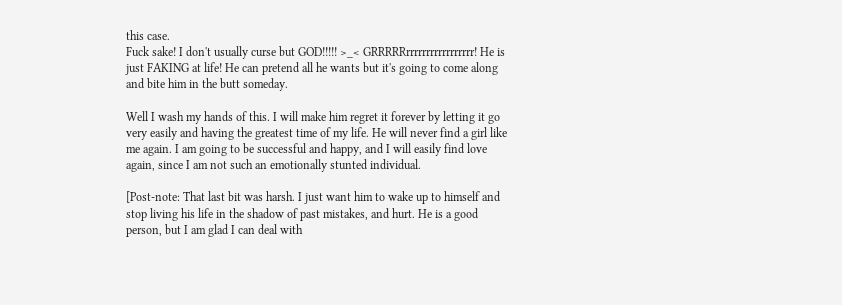this case.
Fuck sake! I don't usually curse but GOD!!!!! >_< GRRRRRrrrrrrrrrrrrrrrrr! He is just FAKING at life! He can pretend all he wants but it's going to come along and bite him in the butt someday.

Well I wash my hands of this. I will make him regret it forever by letting it go very easily and having the greatest time of my life. He will never find a girl like me again. I am going to be successful and happy, and I will easily find love again, since I am not such an emotionally stunted individual.

[Post-note: That last bit was harsh. I just want him to wake up to himself and stop living his life in the shadow of past mistakes, and hurt. He is a good person, but I am glad I can deal with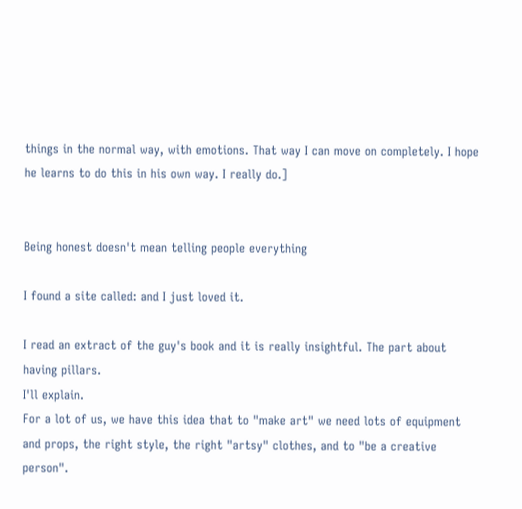things in the normal way, with emotions. That way I can move on completely. I hope he learns to do this in his own way. I really do.]


Being honest doesn't mean telling people everything

I found a site called: and I just loved it.

I read an extract of the guy's book and it is really insightful. The part about having pillars.
I'll explain.
For a lot of us, we have this idea that to "make art" we need lots of equipment and props, the right style, the right "artsy" clothes, and to "be a creative person".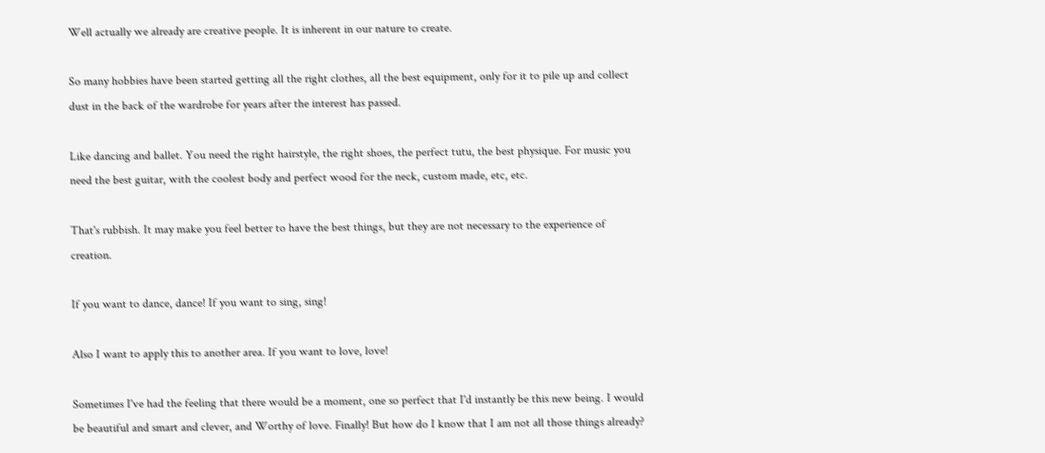Well actually we already are creative people. It is inherent in our nature to create.

So many hobbies have been started getting all the right clothes, all the best equipment, only for it to pile up and collect dust in the back of the wardrobe for years after the interest has passed.

Like dancing and ballet. You need the right hairstyle, the right shoes, the perfect tutu, the best physique. For music you need the best guitar, with the coolest body and perfect wood for the neck, custom made, etc, etc.

That's rubbish. It may make you feel better to have the best things, but they are not necessary to the experience of creation.

If you want to dance, dance! If you want to sing, sing!

Also I want to apply this to another area. If you want to love, love!

Sometimes I've had the feeling that there would be a moment, one so perfect that I'd instantly be this new being. I would be beautiful and smart and clever, and Worthy of love. Finally! But how do I know that I am not all those things already?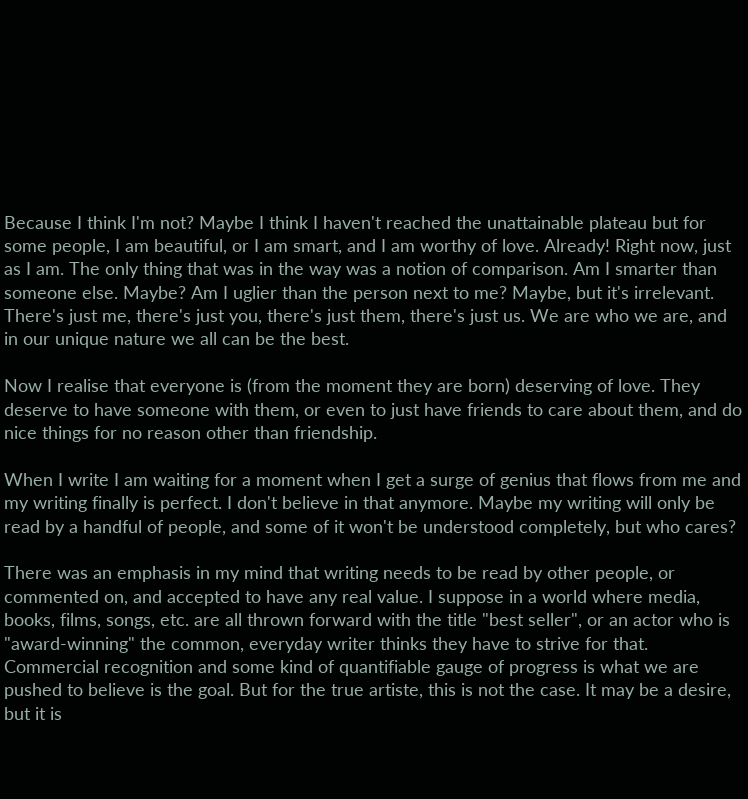Because I think I'm not? Maybe I think I haven't reached the unattainable plateau but for some people, I am beautiful, or I am smart, and I am worthy of love. Already! Right now, just as I am. The only thing that was in the way was a notion of comparison. Am I smarter than someone else. Maybe? Am I uglier than the person next to me? Maybe, but it's irrelevant. There's just me, there's just you, there's just them, there's just us. We are who we are, and in our unique nature we all can be the best.

Now I realise that everyone is (from the moment they are born) deserving of love. They deserve to have someone with them, or even to just have friends to care about them, and do nice things for no reason other than friendship.

When I write I am waiting for a moment when I get a surge of genius that flows from me and my writing finally is perfect. I don't believe in that anymore. Maybe my writing will only be read by a handful of people, and some of it won't be understood completely, but who cares?

There was an emphasis in my mind that writing needs to be read by other people, or commented on, and accepted to have any real value. I suppose in a world where media, books, films, songs, etc. are all thrown forward with the title "best seller", or an actor who is "award-winning" the common, everyday writer thinks they have to strive for that. Commercial recognition and some kind of quantifiable gauge of progress is what we are pushed to believe is the goal. But for the true artiste, this is not the case. It may be a desire, but it is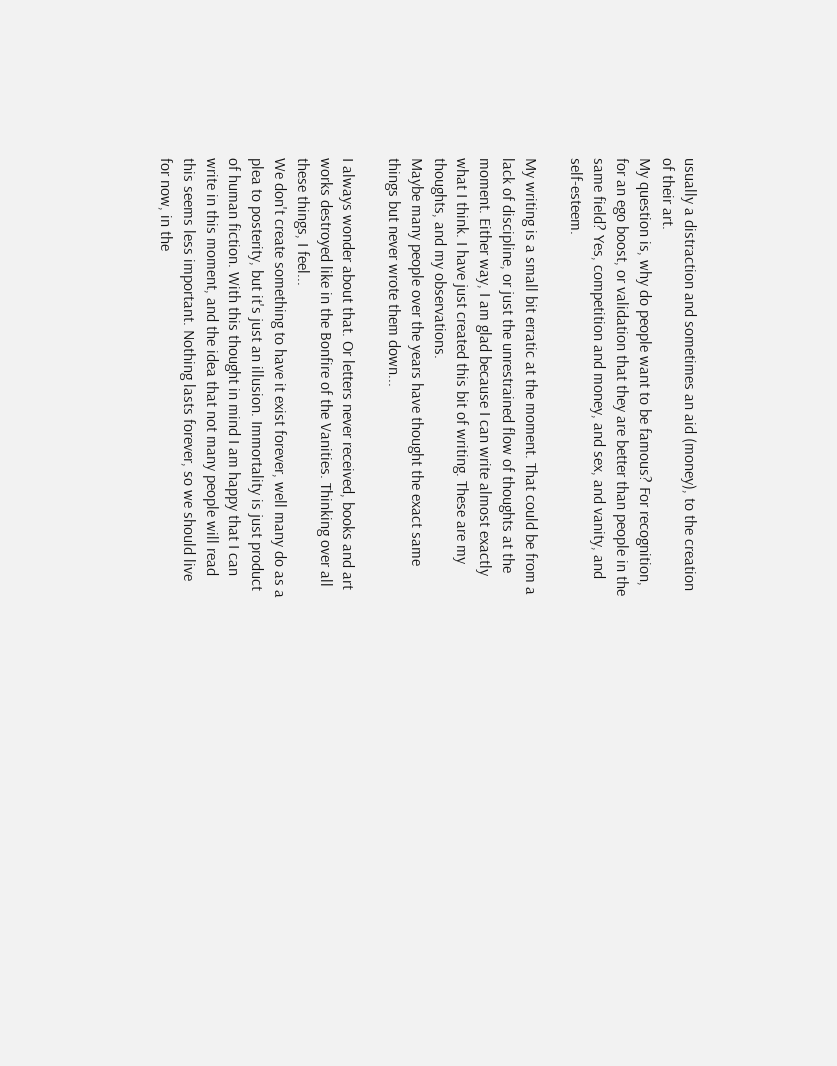usually a distraction and sometimes an aid (money), to the creation of their art.
My question is, why do people want to be famous? For recognition, for an ego boost, or validation that they are better than people in the same field? Yes, competition and money, and sex, and vanity, and self-esteem.

My writing is a small bit erratic at the moment. That could be from a lack of discipline, or just the unrestrained flow of thoughts at the moment. Either way, I am glad because I can write almost exactly what I think. I have just created this bit of writing. These are my thoughts, and my observations.
Maybe many people over the years have thought the exact same things but never wrote them down...

I always wonder about that. Or letters never received, books and art works destroyed like in the Bonfire of the Vanities. Thinking over all these things, I feel...
We don't create something to have it exist forever, well many do as a plea to posterity, but it's just an illusion. Immortality is just product of human fiction. With this thought in mind I am happy that I can write in this moment, and the idea that not many people will read this seems less important. Nothing lasts forever, so we should live for now, in the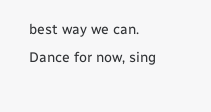best way we can. Dance for now, sing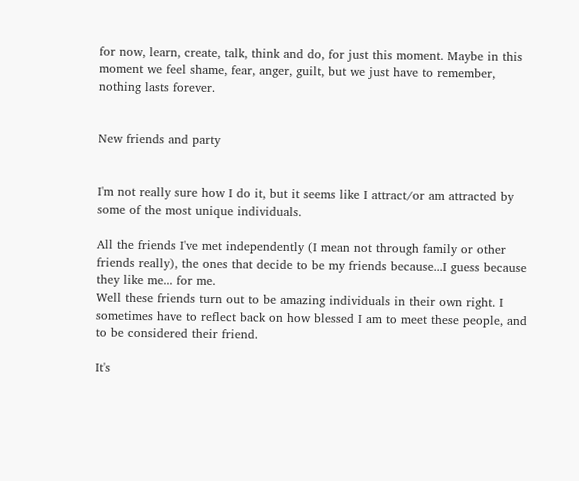for now, learn, create, talk, think and do, for just this moment. Maybe in this moment we feel shame, fear, anger, guilt, but we just have to remember, nothing lasts forever.


New friends and party


I'm not really sure how I do it, but it seems like I attract/or am attracted by some of the most unique individuals.

All the friends I've met independently (I mean not through family or other friends really), the ones that decide to be my friends because...I guess because they like me... for me.
Well these friends turn out to be amazing individuals in their own right. I sometimes have to reflect back on how blessed I am to meet these people, and to be considered their friend.

It's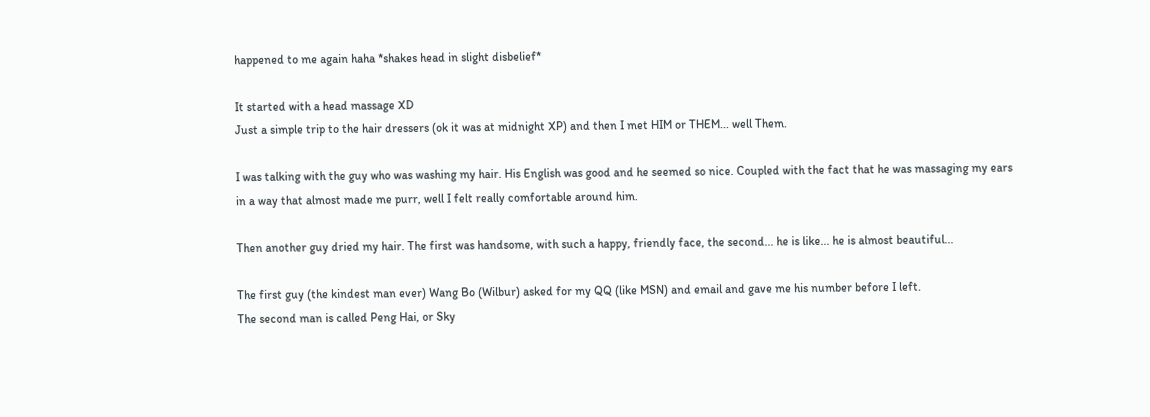happened to me again haha *shakes head in slight disbelief*

It started with a head massage XD
Just a simple trip to the hair dressers (ok it was at midnight XP) and then I met HIM or THEM... well Them.

I was talking with the guy who was washing my hair. His English was good and he seemed so nice. Coupled with the fact that he was massaging my ears in a way that almost made me purr, well I felt really comfortable around him.

Then another guy dried my hair. The first was handsome, with such a happy, friendly face, the second... he is like... he is almost beautiful...

The first guy (the kindest man ever) Wang Bo (Wilbur) asked for my QQ (like MSN) and email and gave me his number before I left.
The second man is called Peng Hai, or Sky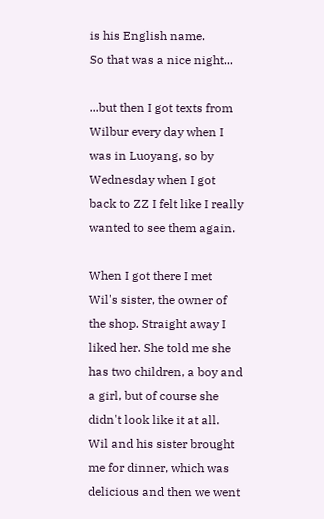is his English name.
So that was a nice night...

...but then I got texts from Wilbur every day when I was in Luoyang, so by Wednesday when I got back to ZZ I felt like I really wanted to see them again.

When I got there I met Wil's sister, the owner of the shop. Straight away I liked her. She told me she has two children, a boy and a girl, but of course she didn't look like it at all.
Wil and his sister brought me for dinner, which was delicious and then we went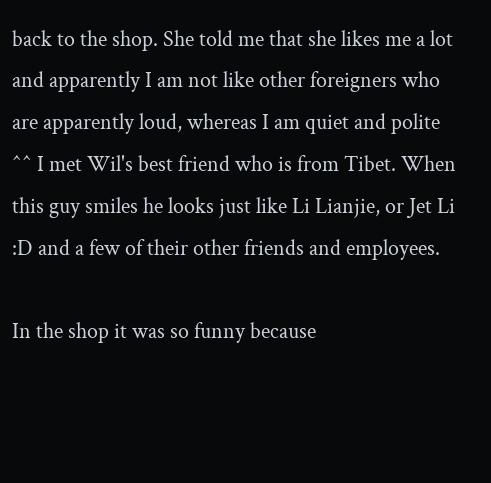back to the shop. She told me that she likes me a lot and apparently I am not like other foreigners who are apparently loud, whereas I am quiet and polite ^^ I met Wil's best friend who is from Tibet. When this guy smiles he looks just like Li Lianjie, or Jet Li :D and a few of their other friends and employees.

In the shop it was so funny because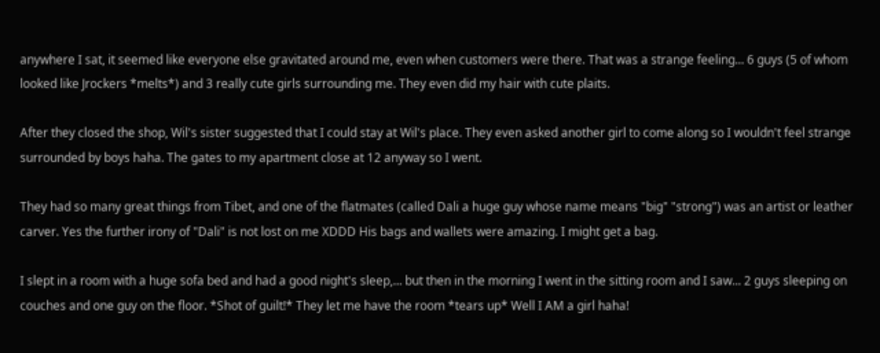anywhere I sat, it seemed like everyone else gravitated around me, even when customers were there. That was a strange feeling... 6 guys (5 of whom looked like Jrockers *melts*) and 3 really cute girls surrounding me. They even did my hair with cute plaits.

After they closed the shop, Wil's sister suggested that I could stay at Wil's place. They even asked another girl to come along so I wouldn't feel strange surrounded by boys haha. The gates to my apartment close at 12 anyway so I went.

They had so many great things from Tibet, and one of the flatmates (called Dali a huge guy whose name means "big" "strong") was an artist or leather carver. Yes the further irony of "Dali" is not lost on me XDDD His bags and wallets were amazing. I might get a bag.

I slept in a room with a huge sofa bed and had a good night's sleep,... but then in the morning I went in the sitting room and I saw... 2 guys sleeping on couches and one guy on the floor. *Shot of guilt!* They let me have the room *tears up* Well I AM a girl haha!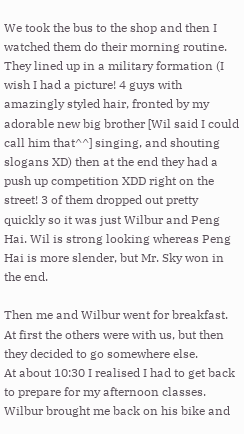We took the bus to the shop and then I watched them do their morning routine. They lined up in a military formation (I wish I had a picture! 4 guys with amazingly styled hair, fronted by my adorable new big brother [Wil said I could call him that^^] singing, and shouting slogans XD) then at the end they had a push up competition XDD right on the street! 3 of them dropped out pretty quickly so it was just Wilbur and Peng Hai. Wil is strong looking whereas Peng Hai is more slender, but Mr. Sky won in the end.

Then me and Wilbur went for breakfast. At first the others were with us, but then they decided to go somewhere else.
At about 10:30 I realised I had to get back to prepare for my afternoon classes. Wilbur brought me back on his bike and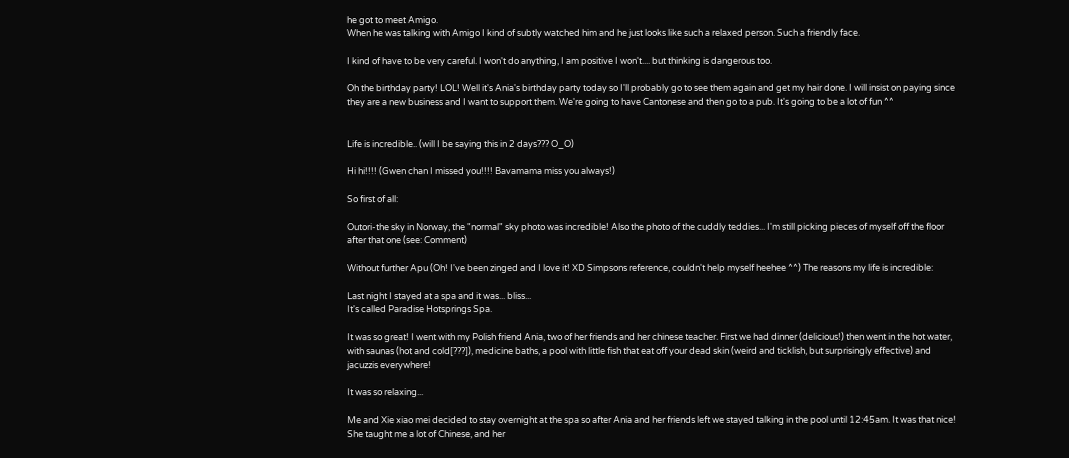he got to meet Amigo.
When he was talking with Amigo I kind of subtly watched him and he just looks like such a relaxed person. Such a friendly face.

I kind of have to be very careful. I won't do anything, I am positive I won't.... but thinking is dangerous too.

Oh the birthday party! LOL! Well it's Ania's birthday party today so I'll probably go to see them again and get my hair done. I will insist on paying since they are a new business and I want to support them. We're going to have Cantonese and then go to a pub. It's going to be a lot of fun ^^


Life is incredible.. (will I be saying this in 2 days??? O_O)

Hi hi!!!! (Gwen chan I missed you!!!! Bavamama miss you always!)

So first of all:

Outori-the sky in Norway, the "normal" sky photo was incredible! Also the photo of the cuddly teddies... I'm still picking pieces of myself off the floor after that one (see: Comment)

Without further Apu (Oh! I've been zinged and I love it! XD Simpsons reference, couldn't help myself heehee ^^) The reasons my life is incredible:

Last night I stayed at a spa and it was... bliss...
It's called Paradise Hotsprings Spa.

It was so great! I went with my Polish friend Ania, two of her friends and her chinese teacher. First we had dinner (delicious!) then went in the hot water, with saunas (hot and cold[???]), medicine baths, a pool with little fish that eat off your dead skin (weird and ticklish, but surprisingly effective) and jacuzzis everywhere!

It was so relaxing...

Me and Xie xiao mei decided to stay overnight at the spa so after Ania and her friends left we stayed talking in the pool until 12:45am. It was that nice! She taught me a lot of Chinese, and her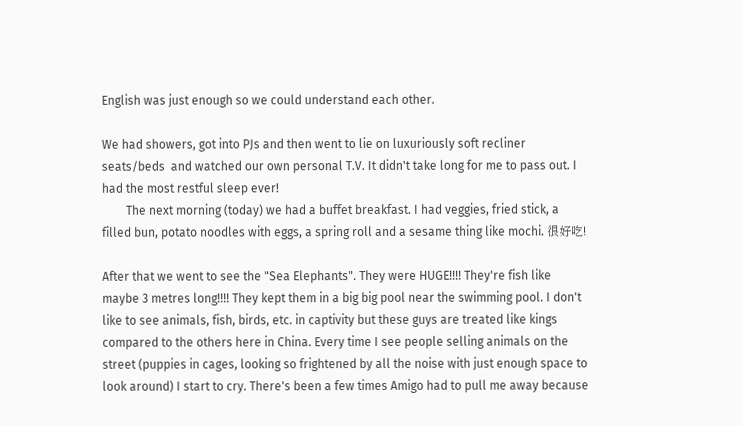English was just enough so we could understand each other.

We had showers, got into PJs and then went to lie on luxuriously soft recliner seats/beds  and watched our own personal T.V. It didn't take long for me to pass out. I had the most restful sleep ever!
        The next morning (today) we had a buffet breakfast. I had veggies, fried stick, a filled bun, potato noodles with eggs, a spring roll and a sesame thing like mochi. 很好吃!

After that we went to see the "Sea Elephants". They were HUGE!!!! They're fish like maybe 3 metres long!!!! They kept them in a big big pool near the swimming pool. I don't like to see animals, fish, birds, etc. in captivity but these guys are treated like kings compared to the others here in China. Every time I see people selling animals on the street (puppies in cages, looking so frightened by all the noise with just enough space to look around) I start to cry. There's been a few times Amigo had to pull me away because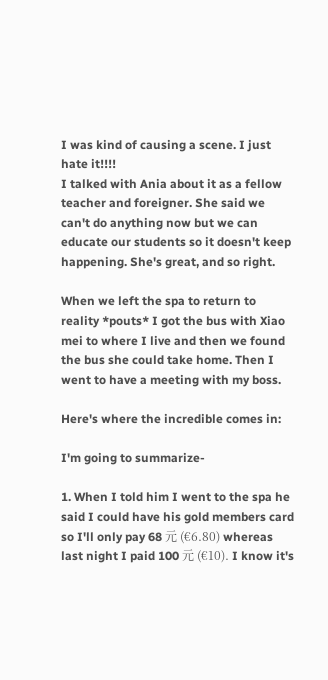I was kind of causing a scene. I just hate it!!!!
I talked with Ania about it as a fellow teacher and foreigner. She said we can't do anything now but we can educate our students so it doesn't keep happening. She's great, and so right.

When we left the spa to return to reality *pouts* I got the bus with Xiao mei to where I live and then we found the bus she could take home. Then I went to have a meeting with my boss.

Here's where the incredible comes in:

I'm going to summarize-

1. When I told him I went to the spa he said I could have his gold members card so I'll only pay 68 元 (€6.80) whereas last night I paid 100 元 (€10). I know it's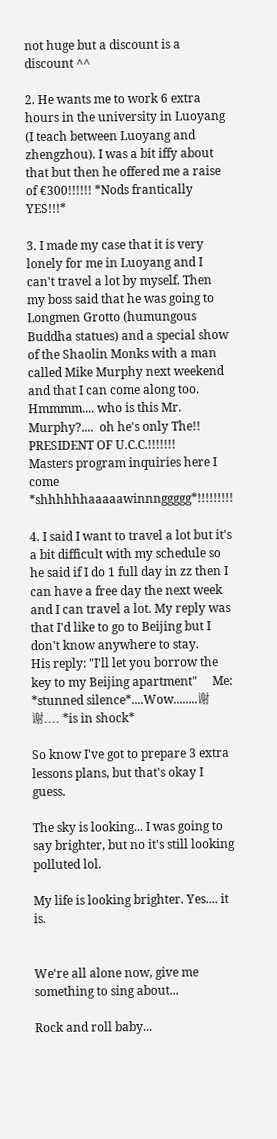not huge but a discount is a discount ^^

2. He wants me to work 6 extra hours in the university in Luoyang (I teach between Luoyang and zhengzhou). I was a bit iffy about that but then he offered me a raise of €300!!!!!! *Nods frantically YES!!!*

3. I made my case that it is very lonely for me in Luoyang and I can't travel a lot by myself. Then my boss said that he was going to Longmen Grotto (humungous Buddha statues) and a special show of the Shaolin Monks with a man called Mike Murphy next weekend and that I can come along too. Hmmmm.... who is this Mr. Murphy?....  oh he's only The!! PRESIDENT OF U.C.C.!!!!!!!
Masters program inquiries here I come *shhhhhhaaaaawinnnggggg*!!!!!!!!!

4. I said I want to travel a lot but it's a bit difficult with my schedule so he said if I do 1 full day in zz then I can have a free day the next week and I can travel a lot. My reply was that I'd like to go to Beijing but I don't know anywhere to stay.
His reply: "I'll let you borrow the key to my Beijing apartment"     Me: *stunned silence*....Wow........谢谢.... *is in shock*

So know I've got to prepare 3 extra lessons plans, but that's okay I guess.

The sky is looking... I was going to say brighter, but no it's still looking polluted lol.

My life is looking brighter. Yes.... it is.


We're all alone now, give me something to sing about...

Rock and roll baby...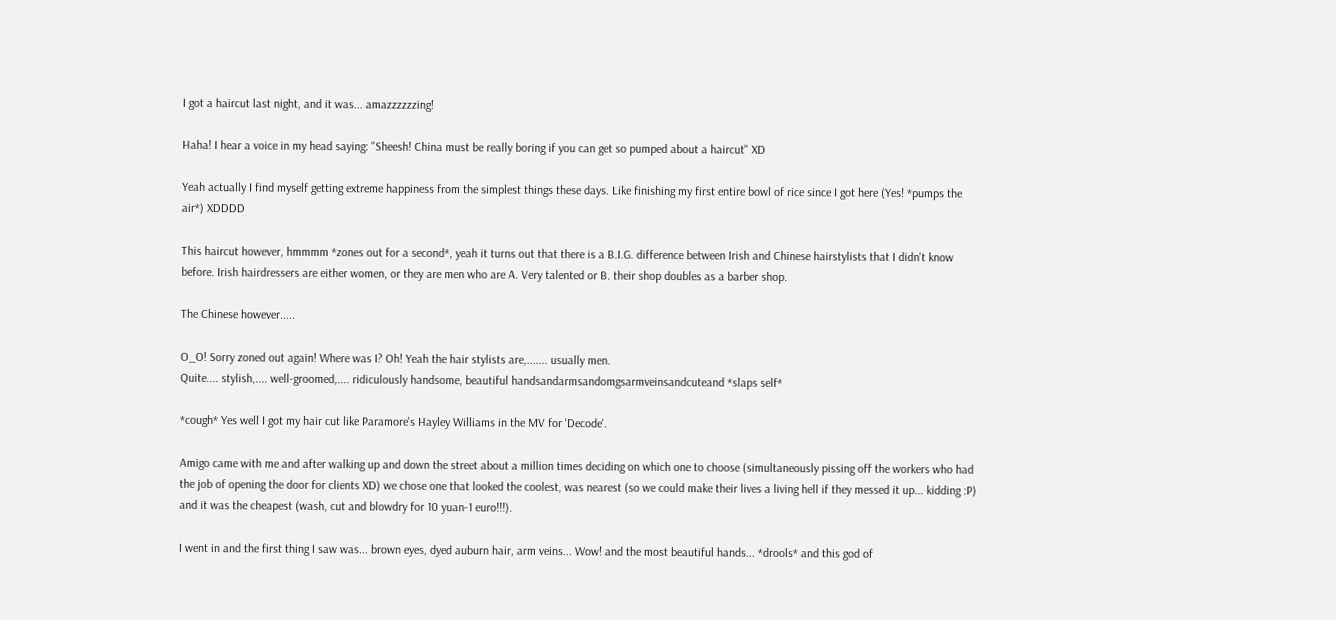I got a haircut last night, and it was... amazzzzzzing!

Haha! I hear a voice in my head saying: "Sheesh! China must be really boring if you can get so pumped about a haircut" XD

Yeah actually I find myself getting extreme happiness from the simplest things these days. Like finishing my first entire bowl of rice since I got here (Yes! *pumps the air*) XDDDD

This haircut however, hmmmm *zones out for a second*, yeah it turns out that there is a B.I.G. difference between Irish and Chinese hairstylists that I didn't know before. Irish hairdressers are either women, or they are men who are A. Very talented or B. their shop doubles as a barber shop.

The Chinese however.....

O_O! Sorry zoned out again! Where was I? Oh! Yeah the hair stylists are,....... usually men.
Quite.... stylish,.... well-groomed,.... ridiculously handsome, beautiful handsandarmsandomgsarmveinsandcuteand *slaps self*

*cough* Yes well I got my hair cut like Paramore's Hayley Williams in the MV for 'Decode'.

Amigo came with me and after walking up and down the street about a million times deciding on which one to choose (simultaneously pissing off the workers who had the job of opening the door for clients XD) we chose one that looked the coolest, was nearest (so we could make their lives a living hell if they messed it up... kidding :P) and it was the cheapest (wash, cut and blowdry for 10 yuan-1 euro!!!).

I went in and the first thing I saw was... brown eyes, dyed auburn hair, arm veins... Wow! and the most beautiful hands... *drools* and this god of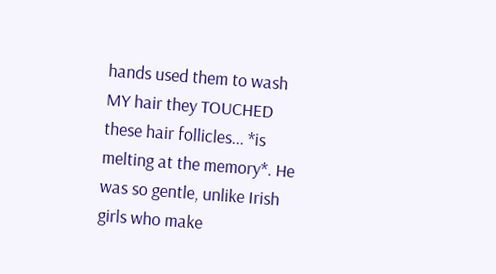hands used them to wash MY hair they TOUCHED these hair follicles... *is melting at the memory*. He was so gentle, unlike Irish girls who make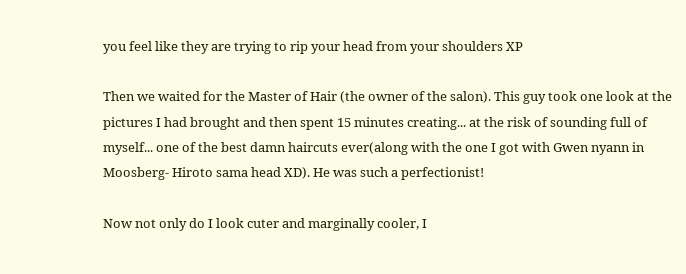you feel like they are trying to rip your head from your shoulders XP

Then we waited for the Master of Hair (the owner of the salon). This guy took one look at the pictures I had brought and then spent 15 minutes creating... at the risk of sounding full of myself... one of the best damn haircuts ever(along with the one I got with Gwen nyann in Moosberg- Hiroto sama head XD). He was such a perfectionist!

Now not only do I look cuter and marginally cooler, I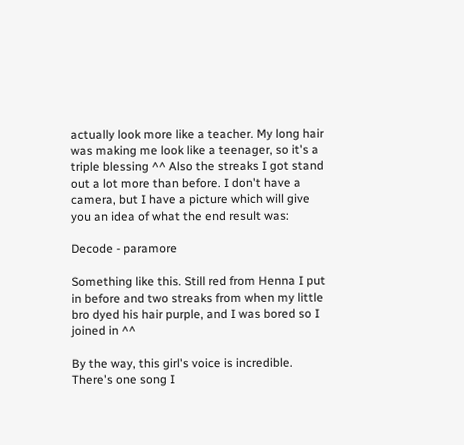actually look more like a teacher. My long hair was making me look like a teenager, so it's a triple blessing ^^ Also the streaks I got stand out a lot more than before. I don't have a camera, but I have a picture which will give you an idea of what the end result was:

Decode - paramore

Something like this. Still red from Henna I put in before and two streaks from when my little bro dyed his hair purple, and I was bored so I joined in ^^

By the way, this girl's voice is incredible. There's one song I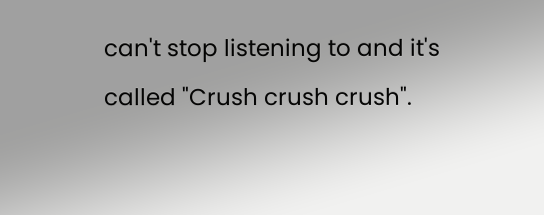can't stop listening to and it's called "Crush crush crush".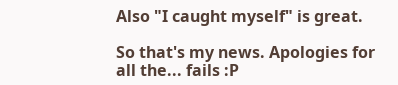Also "I caught myself" is great.

So that's my news. Apologies for all the... fails :P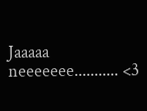Jaaaaa neeeeeee........... <3